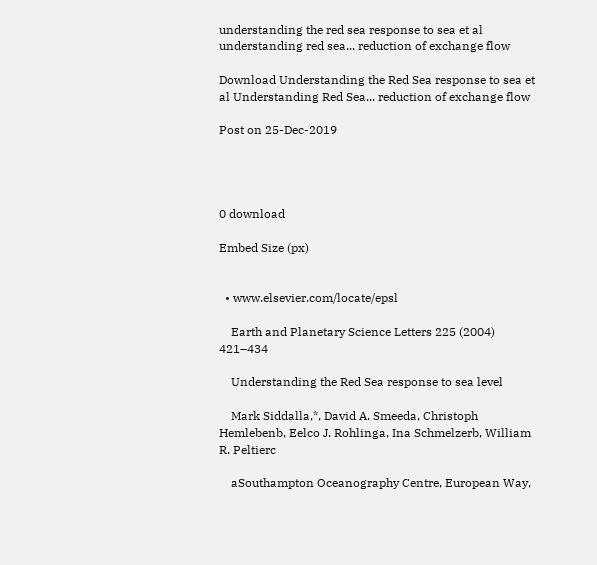understanding the red sea response to sea et al understanding red sea... reduction of exchange flow

Download Understanding the Red Sea response to sea et al Understanding Red Sea... reduction of exchange flow

Post on 25-Dec-2019




0 download

Embed Size (px)


  • www.elsevier.com/locate/epsl

    Earth and Planetary Science Letters 225 (2004) 421–434

    Understanding the Red Sea response to sea level

    Mark Siddalla,*, David A. Smeeda, Christoph Hemlebenb, Eelco J. Rohlinga, Ina Schmelzerb, William R. Peltierc

    aSouthampton Oceanography Centre, European Way,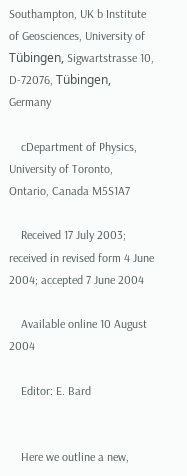Southampton, UK b Institute of Geosciences, University of Tübingen, Sigwartstrasse 10, D-72076, Tübingen, Germany

    cDepartment of Physics, University of Toronto, Ontario, Canada M5S1A7

    Received 17 July 2003; received in revised form 4 June 2004; accepted 7 June 2004

    Available online 10 August 2004

    Editor: E. Bard


    Here we outline a new,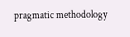pragmatic methodology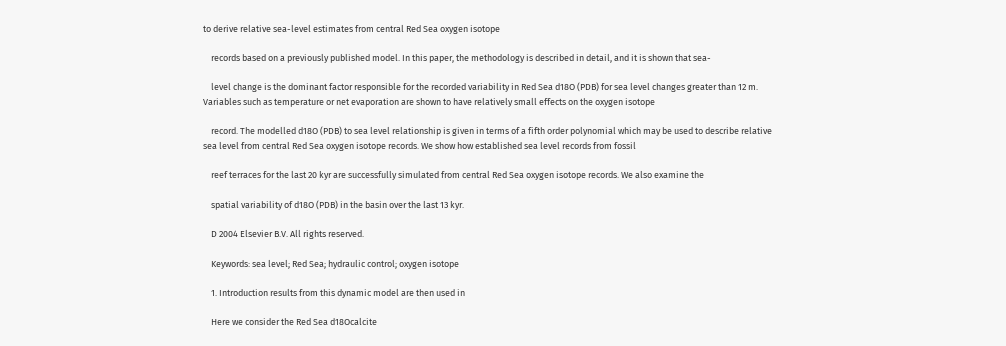to derive relative sea-level estimates from central Red Sea oxygen isotope

    records based on a previously published model. In this paper, the methodology is described in detail, and it is shown that sea-

    level change is the dominant factor responsible for the recorded variability in Red Sea d18O (PDB) for sea level changes greater than 12 m. Variables such as temperature or net evaporation are shown to have relatively small effects on the oxygen isotope

    record. The modelled d18O (PDB) to sea level relationship is given in terms of a fifth order polynomial which may be used to describe relative sea level from central Red Sea oxygen isotope records. We show how established sea level records from fossil

    reef terraces for the last 20 kyr are successfully simulated from central Red Sea oxygen isotope records. We also examine the

    spatial variability of d18O (PDB) in the basin over the last 13 kyr.

    D 2004 Elsevier B.V. All rights reserved.

    Keywords: sea level; Red Sea; hydraulic control; oxygen isotope

    1. Introduction results from this dynamic model are then used in

    Here we consider the Red Sea d18Ocalcite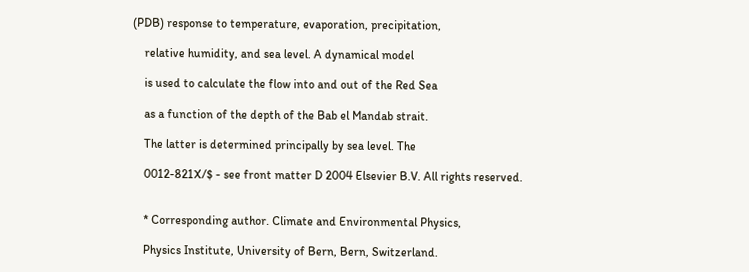(PDB) response to temperature, evaporation, precipitation,

    relative humidity, and sea level. A dynamical model

    is used to calculate the flow into and out of the Red Sea

    as a function of the depth of the Bab el Mandab strait.

    The latter is determined principally by sea level. The

    0012-821X/$ - see front matter D 2004 Elsevier B.V. All rights reserved.


    * Corresponding author. Climate and Environmental Physics,

    Physics Institute, University of Bern, Bern, Switzerland.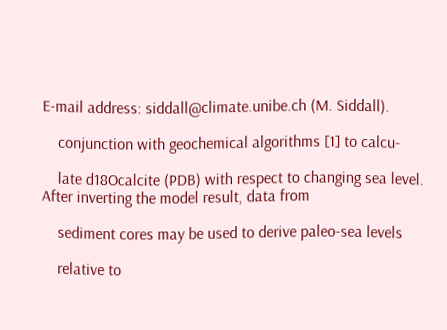E-mail address: siddall@climate.unibe.ch (M. Siddall).

    conjunction with geochemical algorithms [1] to calcu-

    late d18Ocalcite (PDB) with respect to changing sea level. After inverting the model result, data from

    sediment cores may be used to derive paleo-sea levels

    relative to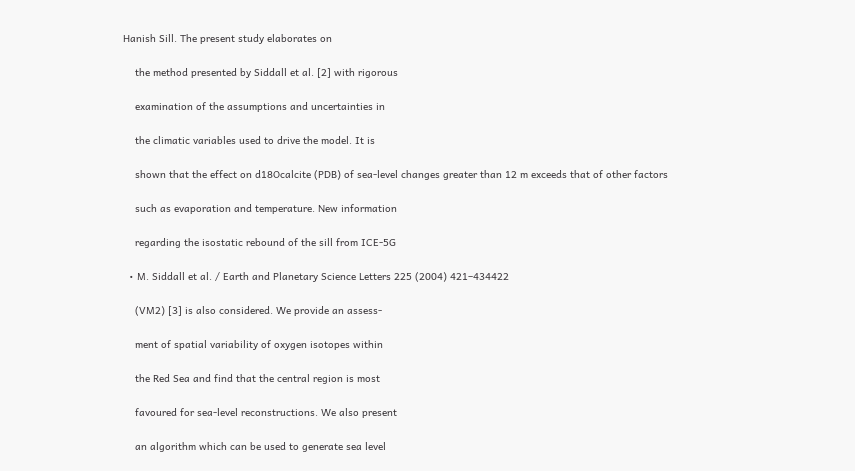Hanish Sill. The present study elaborates on

    the method presented by Siddall et al. [2] with rigorous

    examination of the assumptions and uncertainties in

    the climatic variables used to drive the model. It is

    shown that the effect on d18Ocalcite (PDB) of sea-level changes greater than 12 m exceeds that of other factors

    such as evaporation and temperature. New information

    regarding the isostatic rebound of the sill from ICE-5G

  • M. Siddall et al. / Earth and Planetary Science Letters 225 (2004) 421–434422

    (VM2) [3] is also considered. We provide an assess-

    ment of spatial variability of oxygen isotopes within

    the Red Sea and find that the central region is most

    favoured for sea-level reconstructions. We also present

    an algorithm which can be used to generate sea level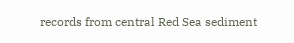records from central Red Sea sediment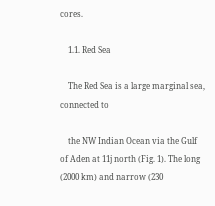cores.

    1.1. Red Sea

    The Red Sea is a large marginal sea, connected to

    the NW Indian Ocean via the Gulf of Aden at 11j north (Fig. 1). The long (2000 km) and narrow (230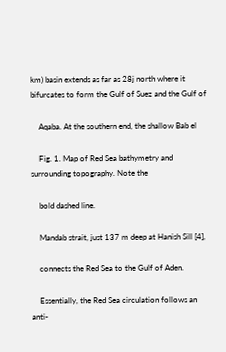km) basin extends as far as 28j north where it bifurcates to form the Gulf of Suez and the Gulf of

    Aqaba. At the southern end, the shallow Bab el

    Fig. 1. Map of Red Sea bathymetry and surrounding topography. Note the

    bold dashed line.

    Mandab strait, just 137 m deep at Hanish Sill [4],

    connects the Red Sea to the Gulf of Aden.

    Essentially, the Red Sea circulation follows an anti-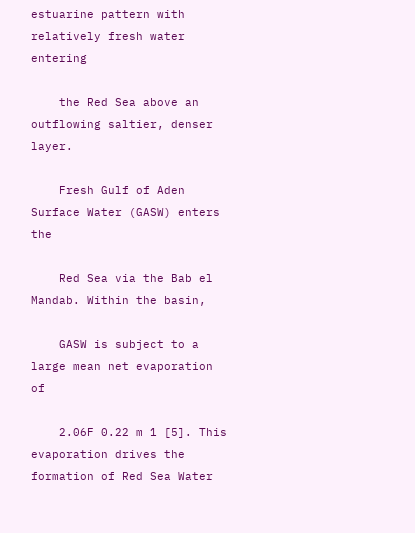estuarine pattern with relatively fresh water entering

    the Red Sea above an outflowing saltier, denser layer.

    Fresh Gulf of Aden Surface Water (GASW) enters the

    Red Sea via the Bab el Mandab. Within the basin,

    GASW is subject to a large mean net evaporation of

    2.06F 0.22 m 1 [5]. This evaporation drives the formation of Red Sea Water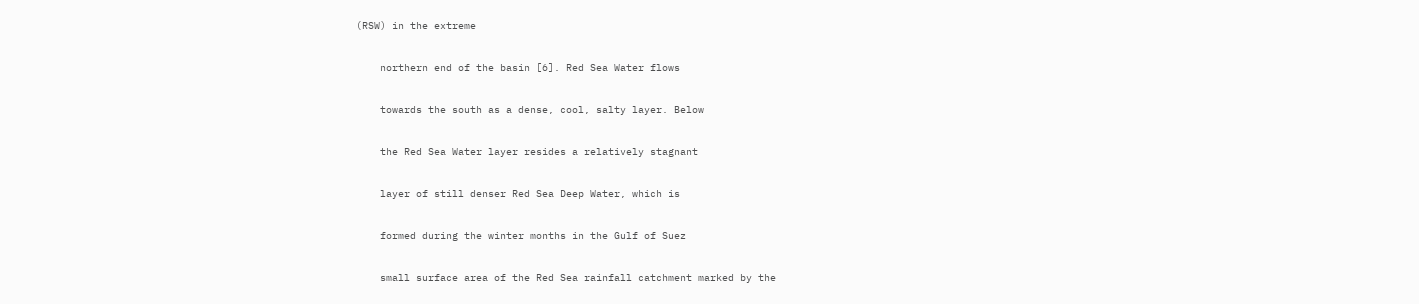(RSW) in the extreme

    northern end of the basin [6]. Red Sea Water flows

    towards the south as a dense, cool, salty layer. Below

    the Red Sea Water layer resides a relatively stagnant

    layer of still denser Red Sea Deep Water, which is

    formed during the winter months in the Gulf of Suez

    small surface area of the Red Sea rainfall catchment marked by the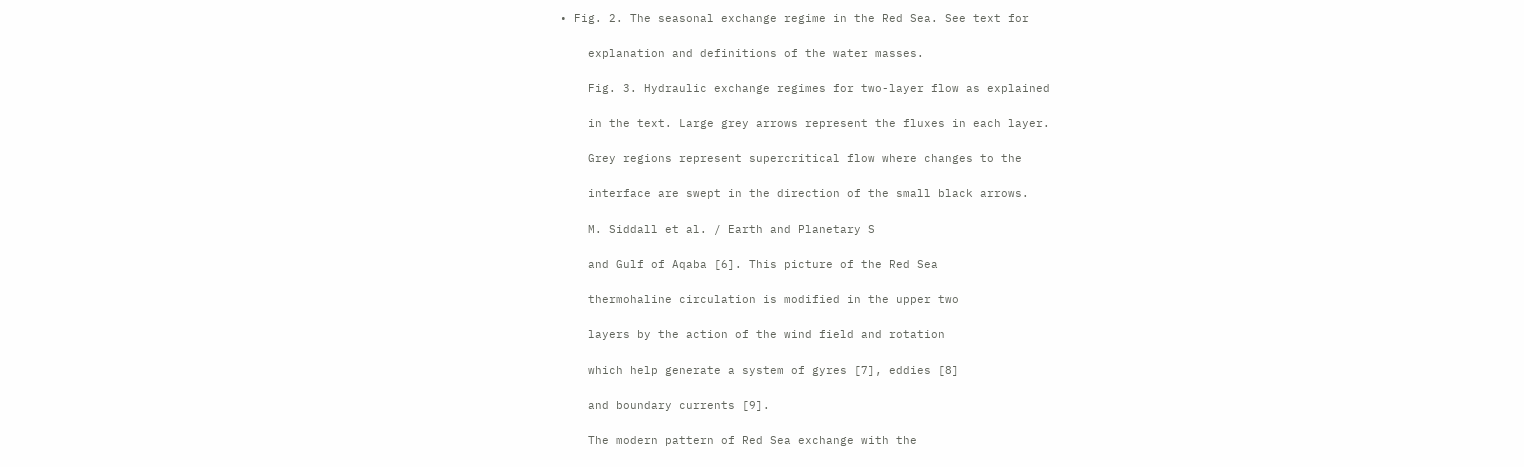• Fig. 2. The seasonal exchange regime in the Red Sea. See text for

    explanation and definitions of the water masses.

    Fig. 3. Hydraulic exchange regimes for two-layer flow as explained

    in the text. Large grey arrows represent the fluxes in each layer.

    Grey regions represent supercritical flow where changes to the

    interface are swept in the direction of the small black arrows.

    M. Siddall et al. / Earth and Planetary S

    and Gulf of Aqaba [6]. This picture of the Red Sea

    thermohaline circulation is modified in the upper two

    layers by the action of the wind field and rotation

    which help generate a system of gyres [7], eddies [8]

    and boundary currents [9].

    The modern pattern of Red Sea exchange with the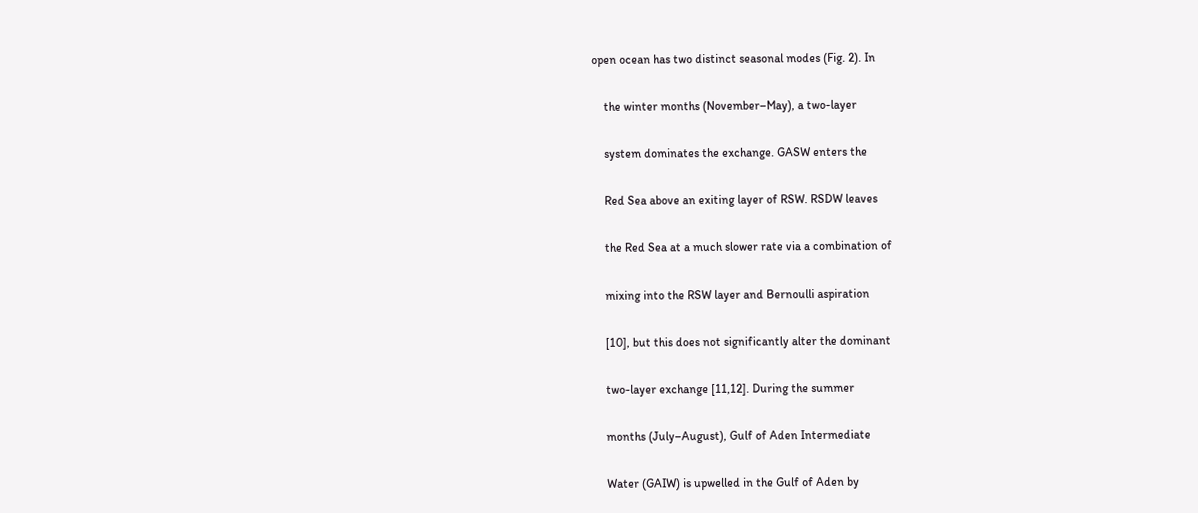open ocean has two distinct seasonal modes (Fig. 2). In

    the winter months (November–May), a two-layer

    system dominates the exchange. GASW enters the

    Red Sea above an exiting layer of RSW. RSDW leaves

    the Red Sea at a much slower rate via a combination of

    mixing into the RSW layer and Bernoulli aspiration

    [10], but this does not significantly alter the dominant

    two-layer exchange [11,12]. During the summer

    months (July–August), Gulf of Aden Intermediate

    Water (GAIW) is upwelled in the Gulf of Aden by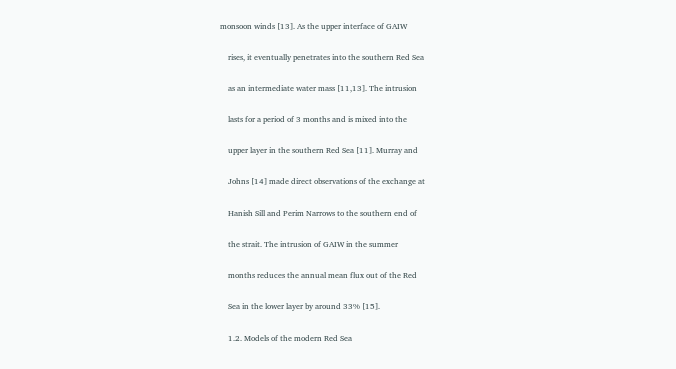monsoon winds [13]. As the upper interface of GAIW

    rises, it eventually penetrates into the southern Red Sea

    as an intermediate water mass [11,13]. The intrusion

    lasts for a period of 3 months and is mixed into the

    upper layer in the southern Red Sea [11]. Murray and

    Johns [14] made direct observations of the exchange at

    Hanish Sill and Perim Narrows to the southern end of

    the strait. The intrusion of GAIW in the summer

    months reduces the annual mean flux out of the Red

    Sea in the lower layer by around 33% [15].

    1.2. Models of the modern Red Sea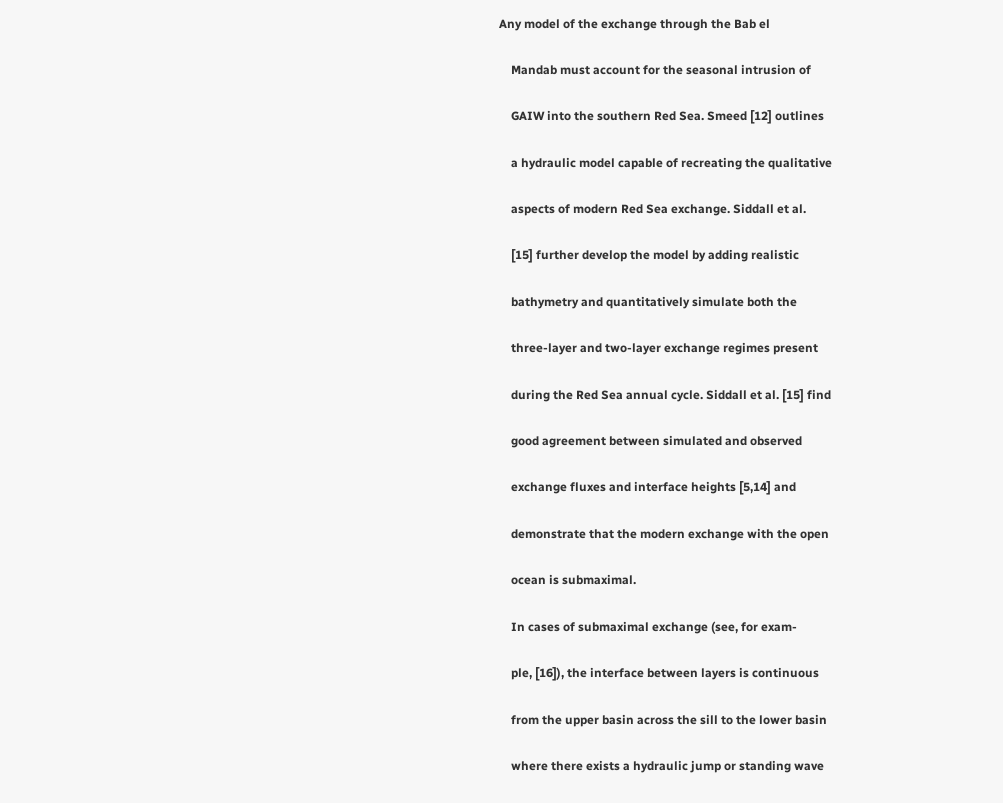Any model of the exchange through the Bab el

    Mandab must account for the seasonal intrusion of

    GAIW into the southern Red Sea. Smeed [12] outlines

    a hydraulic model capable of recreating the qualitative

    aspects of modern Red Sea exchange. Siddall et al.

    [15] further develop the model by adding realistic

    bathymetry and quantitatively simulate both the

    three-layer and two-layer exchange regimes present

    during the Red Sea annual cycle. Siddall et al. [15] find

    good agreement between simulated and observed

    exchange fluxes and interface heights [5,14] and

    demonstrate that the modern exchange with the open

    ocean is submaximal.

    In cases of submaximal exchange (see, for exam-

    ple, [16]), the interface between layers is continuous

    from the upper basin across the sill to the lower basin

    where there exists a hydraulic jump or standing wave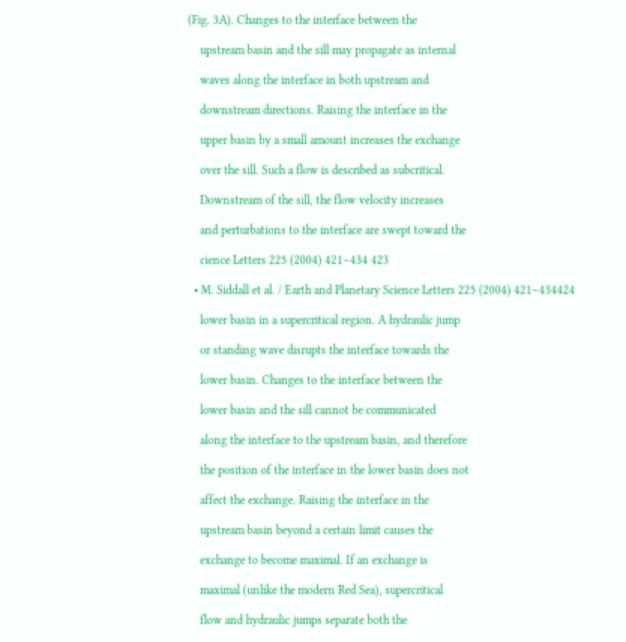(Fig. 3A). Changes to the interface between the

    upstream basin and the sill may propagate as internal

    waves along the interface in both upstream and

    downstream directions. Raising the interface in the

    upper basin by a small amount increases the exchange

    over the sill. Such a flow is described as subcritical.

    Downstream of the sill, the flow velocity increases

    and perturbations to the interface are swept toward the

    cience Letters 225 (2004) 421–434 423

  • M. Siddall et al. / Earth and Planetary Science Letters 225 (2004) 421–434424

    lower basin in a supercritical region. A hydraulic jump

    or standing wave disrupts the interface towards the

    lower basin. Changes to the interface between the

    lower basin and the sill cannot be communicated

    along the interface to the upstream basin, and therefore

    the position of the interface in the lower basin does not

    affect the exchange. Raising the interface in the

    upstream basin beyond a certain limit causes the

    exchange to become maximal. If an exchange is

    maximal (unlike the modern Red Sea), supercritical

    flow and hydraulic jumps separate both the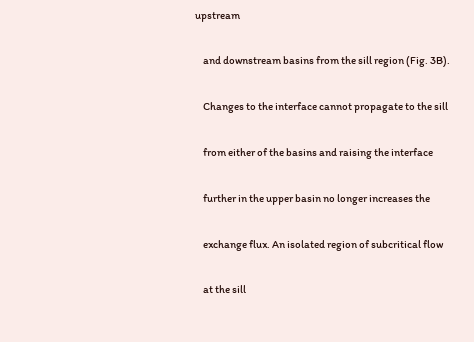upstream

    and downstream basins from the sill region (Fig. 3B).

    Changes to the interface cannot propagate to the sill

    from either of the basins and raising the interface

    further in the upper basin no longer increases the

    exchange flux. An isolated region of subcritical flow

    at the sill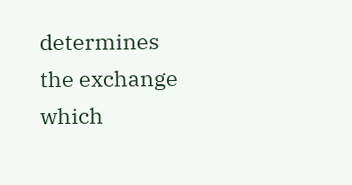determines the exchange which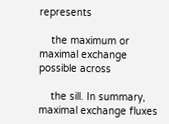represents

    the maximum or maximal exchange possible across

    the sill. In summary, maximal exchange fluxes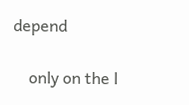depend

    only on the l